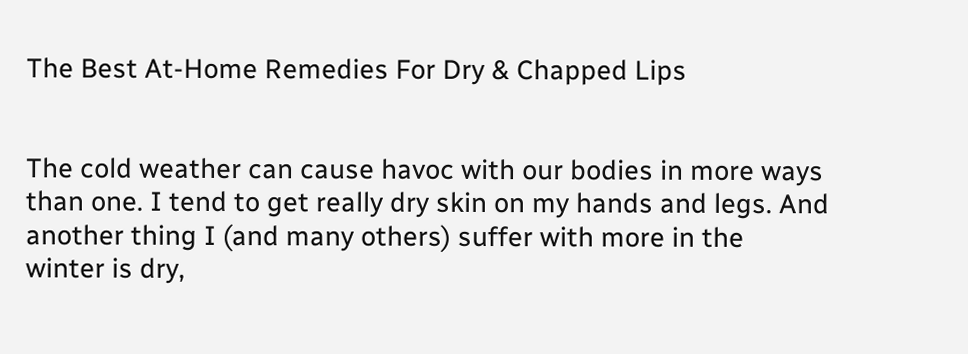The Best At-Home Remedies For Dry & Chapped Lips


The cold weather can cause havoc with our bodies in more ways than one. I tend to get really dry skin on my hands and legs. And another thing I (and many others) suffer with more in the winter is dry,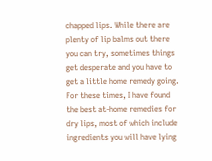chapped lips. While there are plenty of lip balms out there you can try, sometimes things get desperate and you have to get a little home remedy going. For these times, I have found the best at-home remedies for dry lips, most of which include ingredients you will have lying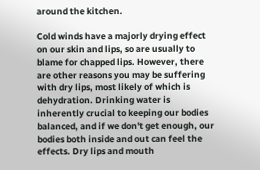around the kitchen.

Cold winds have a majorly drying effect on our skin and lips, so are usually to blame for chapped lips. However, there are other reasons you may be suffering with dry lips, most likely of which is dehydration. Drinking water is inherently crucial to keeping our bodies balanced, and if we don't get enough, our bodies both inside and out can feel the effects. Dry lips and mouth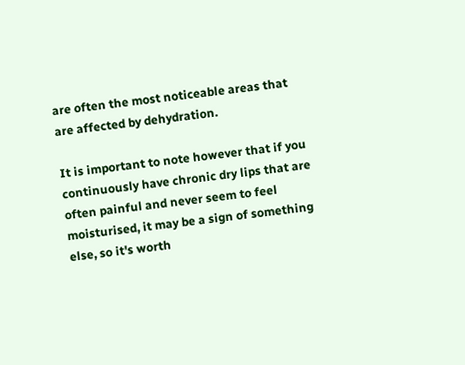are often the most noticeable areas that are affected by dehydration.

It is important to note however that if you continuously have chronic dry lips that are often painful and never seem to feel moisturised, it may be a sign of something else, so it's worth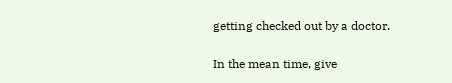getting checked out by a doctor.

In the mean time, give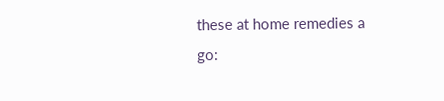these at home remedies a go: